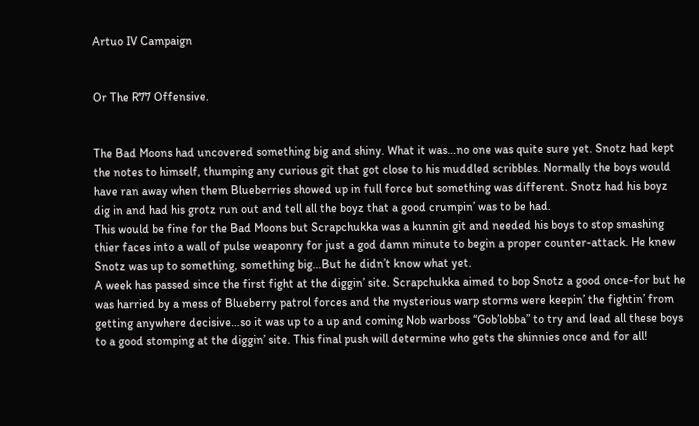Artuo IV Campaign


Or The R77 Offensive.


The Bad Moons had uncovered something big and shiny. What it was…no one was quite sure yet. Snotz had kept the notes to himself, thumping any curious git that got close to his muddled scribbles. Normally the boys would have ran away when them Blueberries showed up in full force but something was different. Snotz had his boyz dig in and had his grotz run out and tell all the boyz that a good crumpin’ was to be had.
This would be fine for the Bad Moons but Scrapchukka was a kunnin git and needed his boys to stop smashing thier faces into a wall of pulse weaponry for just a god damn minute to begin a proper counter-attack. He knew Snotz was up to something, something big…But he didn’t know what yet.
A week has passed since the first fight at the diggin’ site. Scrapchukka aimed to bop Snotz a good once-for but he was harried by a mess of Blueberry patrol forces and the mysterious warp storms were keepin’ the fightin’ from getting anywhere decisive…so it was up to a up and coming Nob warboss “Gob’lobba” to try and lead all these boys to a good stomping at the diggin’ site. This final push will determine who gets the shinnies once and for all!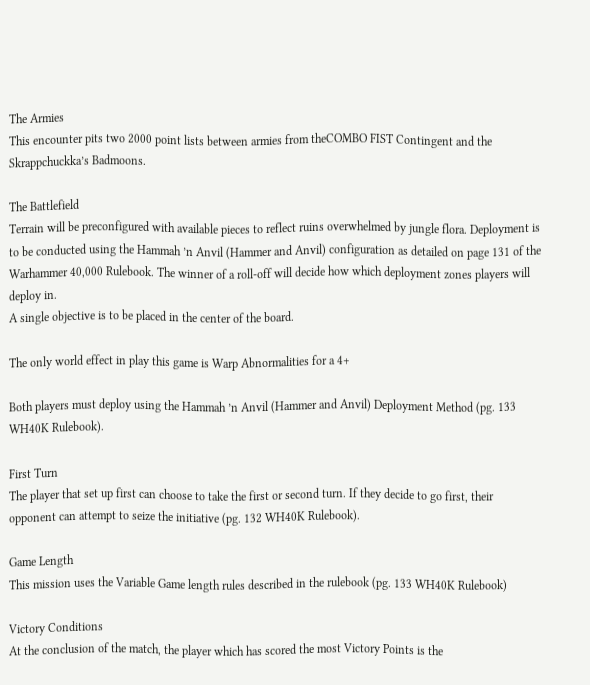The Armies
This encounter pits two 2000 point lists between armies from theCOMBO FIST Contingent and the Skrappchuckka’s Badmoons.

The Battlefield
Terrain will be preconfigured with available pieces to reflect ruins overwhelmed by jungle flora. Deployment is to be conducted using the Hammah ’n Anvil (Hammer and Anvil) configuration as detailed on page 131 of the Warhammer 40,000 Rulebook. The winner of a roll-off will decide how which deployment zones players will deploy in.
A single objective is to be placed in the center of the board.

The only world effect in play this game is Warp Abnormalities for a 4+

Both players must deploy using the Hammah ’n Anvil (Hammer and Anvil) Deployment Method (pg. 133 WH40K Rulebook).

First Turn
The player that set up first can choose to take the first or second turn. If they decide to go first, their opponent can attempt to seize the initiative (pg. 132 WH40K Rulebook).

Game Length
This mission uses the Variable Game length rules described in the rulebook (pg. 133 WH40K Rulebook)

Victory Conditions
At the conclusion of the match, the player which has scored the most Victory Points is the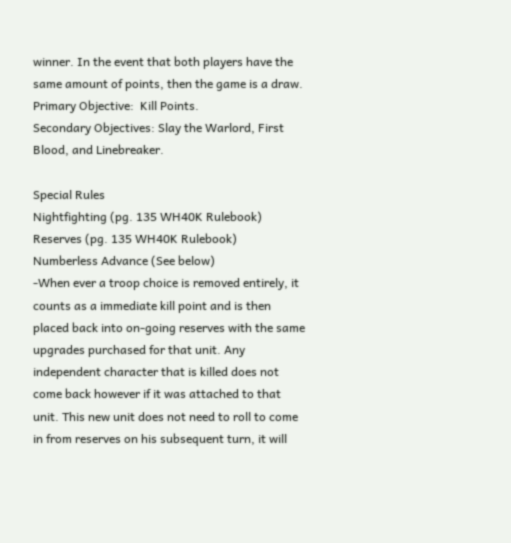winner. In the event that both players have the same amount of points, then the game is a draw.
Primary Objective:  Kill Points.
Secondary Objectives: Slay the Warlord, First Blood, and Linebreaker.

Special Rules
Nightfighting (pg. 135 WH40K Rulebook)
Reserves (pg. 135 WH40K Rulebook)
Numberless Advance (See below)
-When ever a troop choice is removed entirely, it counts as a immediate kill point and is then placed back into on-going reserves with the same upgrades purchased for that unit. Any independent character that is killed does not come back however if it was attached to that unit. This new unit does not need to roll to come in from reserves on his subsequent turn, it will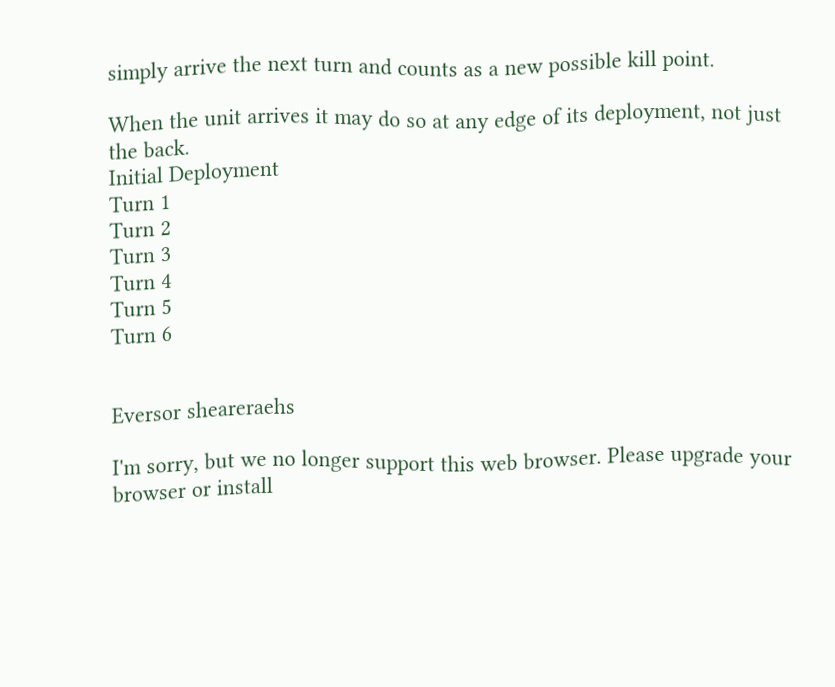simply arrive the next turn and counts as a new possible kill point.

When the unit arrives it may do so at any edge of its deployment, not just the back.
Initial Deployment
Turn 1
Turn 2
Turn 3
Turn 4
Turn 5
Turn 6


Eversor sheareraehs

I'm sorry, but we no longer support this web browser. Please upgrade your browser or install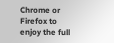Chrome or Firefox to enjoy the full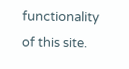functionality of this site.